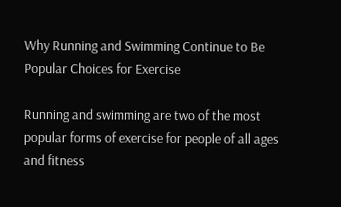Why Running and Swimming Continue to Be Popular Choices for Exercise

Running and swimming are two of the most popular forms of exercise for people of all ages and fitness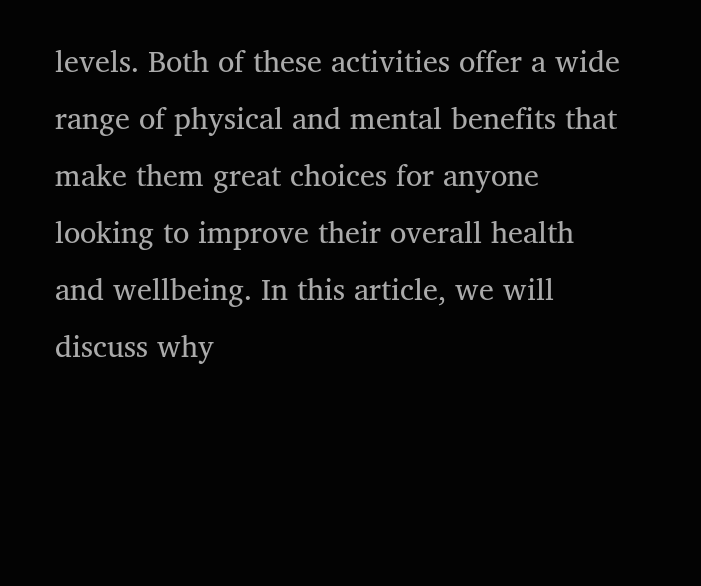levels. Both of these activities offer a wide range of physical and mental benefits that make them great choices for anyone looking to improve their overall health and wellbeing. In this article, we will discuss why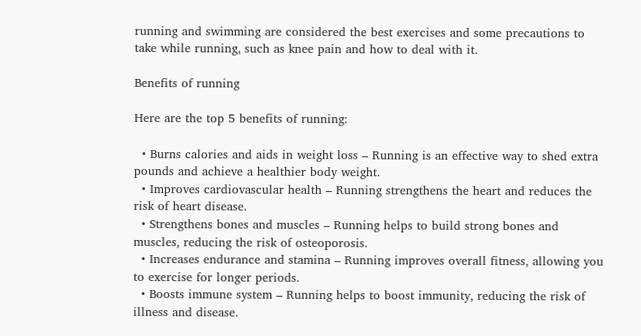running and swimming are considered the best exercises and some precautions to take while running, such as knee pain and how to deal with it.

Benefits of running

Here are the top 5 benefits of running:

  • Burns calories and aids in weight loss – Running is an effective way to shed extra pounds and achieve a healthier body weight.
  • Improves cardiovascular health – Running strengthens the heart and reduces the risk of heart disease.
  • Strengthens bones and muscles – Running helps to build strong bones and muscles, reducing the risk of osteoporosis.
  • Increases endurance and stamina – Running improves overall fitness, allowing you to exercise for longer periods.
  • Boosts immune system – Running helps to boost immunity, reducing the risk of illness and disease.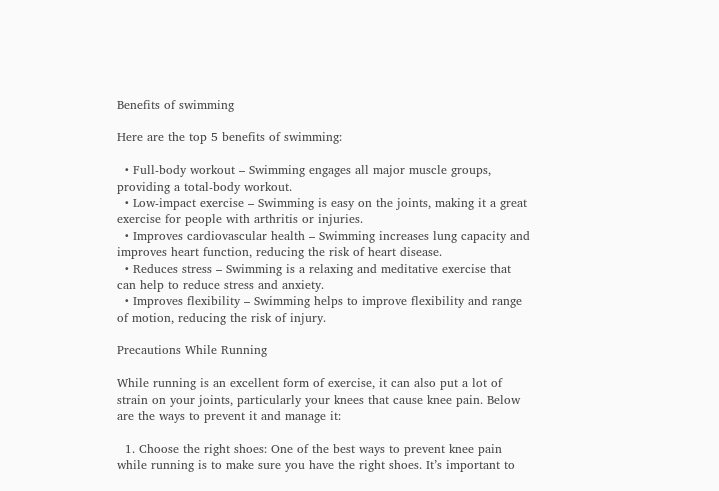Benefits of swimming

Here are the top 5 benefits of swimming:

  • Full-body workout – Swimming engages all major muscle groups, providing a total-body workout.
  • Low-impact exercise – Swimming is easy on the joints, making it a great exercise for people with arthritis or injuries.
  • Improves cardiovascular health – Swimming increases lung capacity and improves heart function, reducing the risk of heart disease.
  • Reduces stress – Swimming is a relaxing and meditative exercise that can help to reduce stress and anxiety.
  • Improves flexibility – Swimming helps to improve flexibility and range of motion, reducing the risk of injury.

Precautions While Running

While running is an excellent form of exercise, it can also put a lot of strain on your joints, particularly your knees that cause knee pain. Below are the ways to prevent it and manage it:

  1. Choose the right shoes: One of the best ways to prevent knee pain while running is to make sure you have the right shoes. It’s important to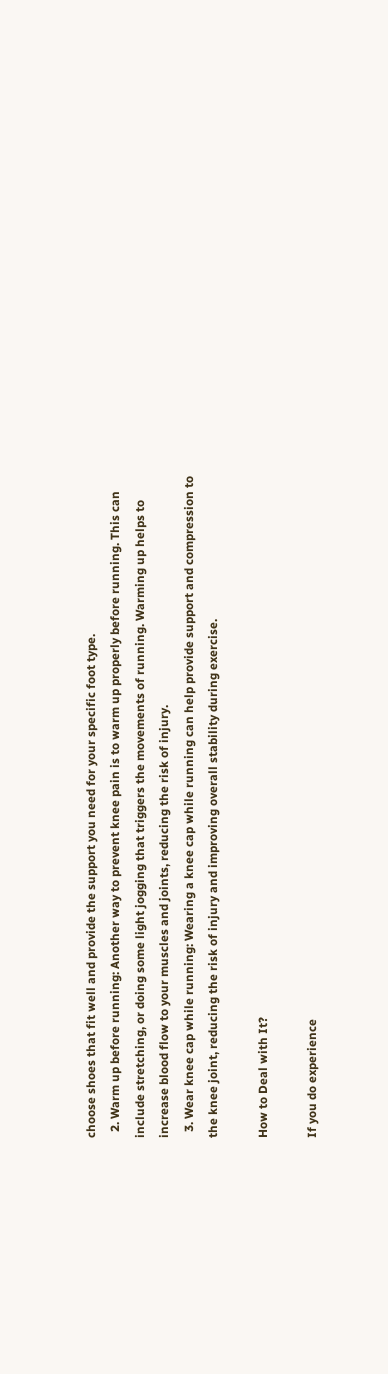choose shoes that fit well and provide the support you need for your specific foot type.
  2. Warm up before running: Another way to prevent knee pain is to warm up properly before running. This can include stretching, or doing some light jogging that triggers the movements of running. Warming up helps to increase blood flow to your muscles and joints, reducing the risk of injury.
  3. Wear knee cap while running: Wearing a knee cap while running can help provide support and compression to the knee joint, reducing the risk of injury and improving overall stability during exercise.

How to Deal with It?

If you do experience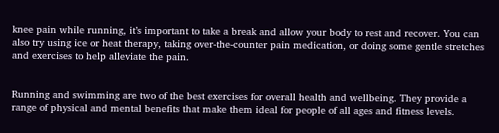knee pain while running, it’s important to take a break and allow your body to rest and recover. You can also try using ice or heat therapy, taking over-the-counter pain medication, or doing some gentle stretches and exercises to help alleviate the pain.


Running and swimming are two of the best exercises for overall health and wellbeing. They provide a range of physical and mental benefits that make them ideal for people of all ages and fitness levels.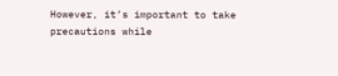However, it’s important to take precautions while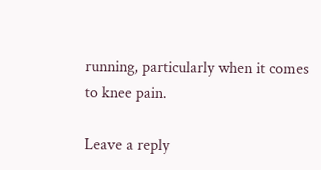running, particularly when it comes to knee pain.

Leave a reply